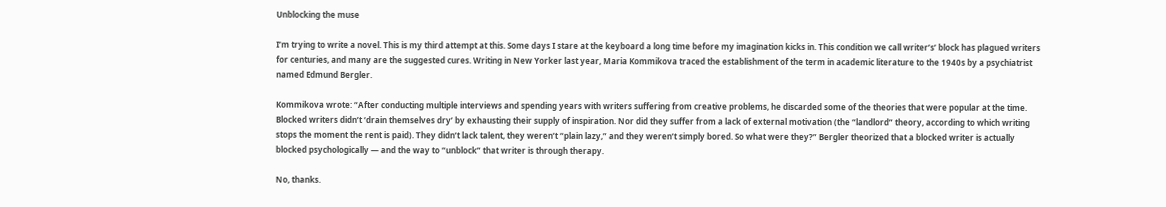Unblocking the muse

I’m trying to write a novel. This is my third attempt at this. Some days I stare at the keyboard a long time before my imagination kicks in. This condition we call writer’s’ block has plagued writers for centuries, and many are the suggested cures. Writing in New Yorker last year, Maria Kommikova traced the establishment of the term in academic literature to the 1940s by a psychiatrist named Edmund Bergler.

Kommikova wrote: “After conducting multiple interviews and spending years with writers suffering from creative problems, he discarded some of the theories that were popular at the time. Blocked writers didn’t ‘drain themselves dry’ by exhausting their supply of inspiration. Nor did they suffer from a lack of external motivation (the “landlord” theory, according to which writing stops the moment the rent is paid). They didn’t lack talent, they weren’t “plain lazy,” and they weren’t simply bored. So what were they?” Bergler theorized that a blocked writer is actually blocked psychologically — and the way to “unblock” that writer is through therapy.

No, thanks.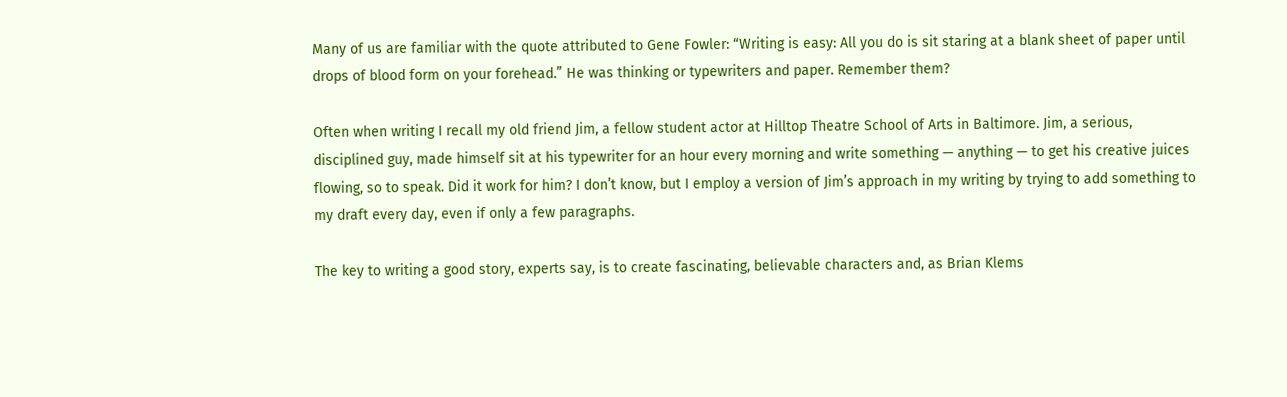Many of us are familiar with the quote attributed to Gene Fowler: “Writing is easy: All you do is sit staring at a blank sheet of paper until drops of blood form on your forehead.” He was thinking or typewriters and paper. Remember them?

Often when writing I recall my old friend Jim, a fellow student actor at Hilltop Theatre School of Arts in Baltimore. Jim, a serious, disciplined guy, made himself sit at his typewriter for an hour every morning and write something — anything — to get his creative juices flowing, so to speak. Did it work for him? I don’t know, but I employ a version of Jim’s approach in my writing by trying to add something to my draft every day, even if only a few paragraphs.

The key to writing a good story, experts say, is to create fascinating, believable characters and, as Brian Klems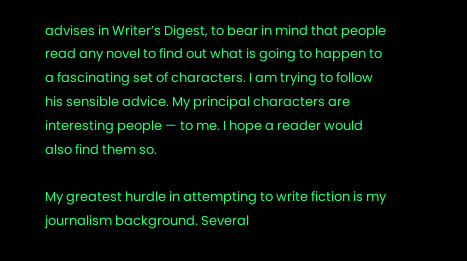advises in Writer’s Digest, to bear in mind that people read any novel to find out what is going to happen to a fascinating set of characters. I am trying to follow his sensible advice. My principal characters are interesting people — to me. I hope a reader would also find them so.

My greatest hurdle in attempting to write fiction is my journalism background. Several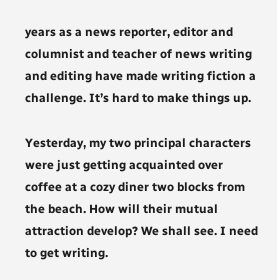years as a news reporter, editor and columnist and teacher of news writing and editing have made writing fiction a challenge. It’s hard to make things up.

Yesterday, my two principal characters were just getting acquainted over coffee at a cozy diner two blocks from the beach. How will their mutual attraction develop? We shall see. I need to get writing.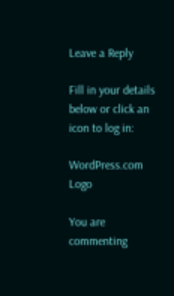Leave a Reply

Fill in your details below or click an icon to log in:

WordPress.com Logo

You are commenting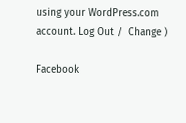using your WordPress.com account. Log Out /  Change )

Facebook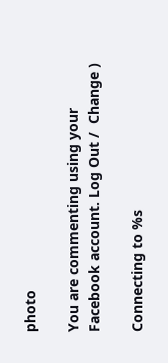photo

You are commenting using your Facebook account. Log Out /  Change )

Connecting to %s